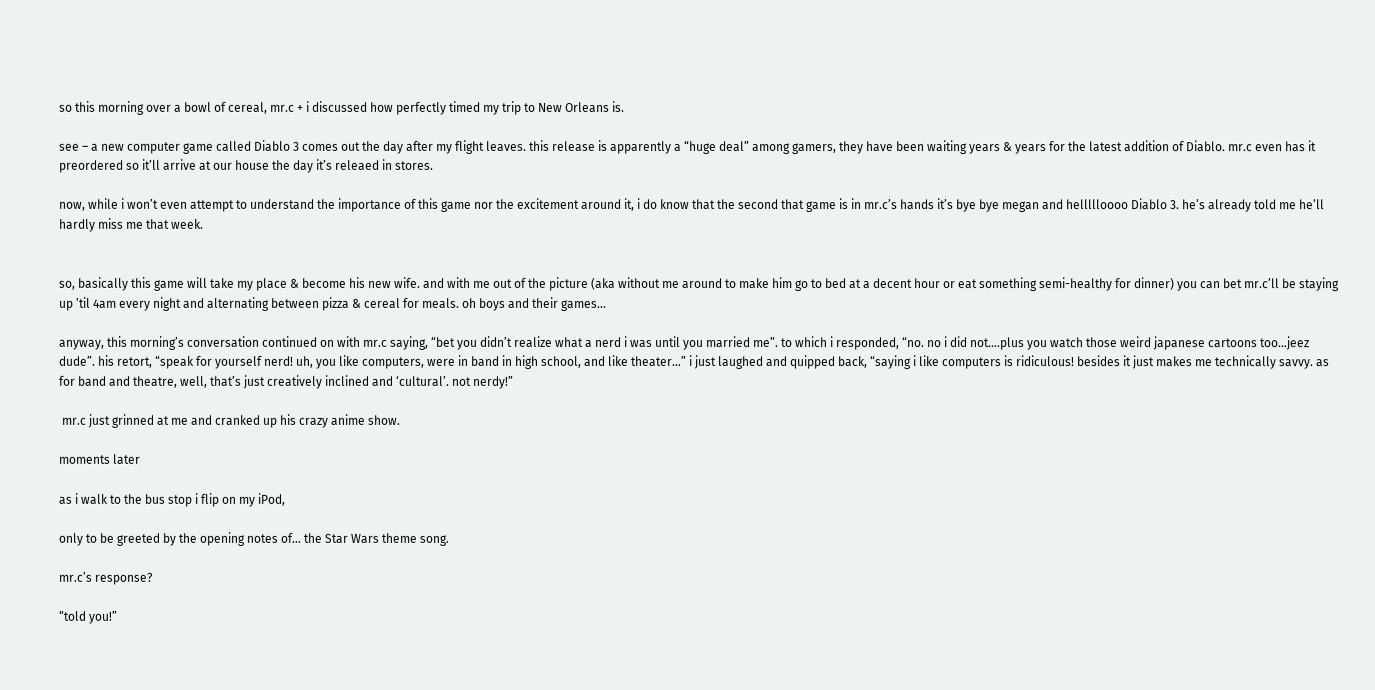so this morning over a bowl of cereal, mr.c + i discussed how perfectly timed my trip to New Orleans is.

see – a new computer game called Diablo 3 comes out the day after my flight leaves. this release is apparently a “huge deal” among gamers, they have been waiting years & years for the latest addition of Diablo. mr.c even has it preordered so it’ll arrive at our house the day it’s releaed in stores.

now, while i won’t even attempt to understand the importance of this game nor the excitement around it, i do know that the second that game is in mr.c’s hands it’s bye bye megan and hellllloooo Diablo 3. he’s already told me he’ll hardly miss me that week.


so, basically this game will take my place & become his new wife. and with me out of the picture (aka without me around to make him go to bed at a decent hour or eat something semi-healthy for dinner) you can bet mr.c’ll be staying up ’til 4am every night and alternating between pizza & cereal for meals. oh boys and their games…

anyway, this morning’s conversation continued on with mr.c saying, “bet you didn’t realize what a nerd i was until you married me”. to which i responded, “no. no i did not….plus you watch those weird japanese cartoons too…jeez dude”. his retort, “speak for yourself nerd! uh, you like computers, were in band in high school, and like theater…” i just laughed and quipped back, “saying i like computers is ridiculous! besides it just makes me technically savvy. as for band and theatre, well, that’s just creatively inclined and ‘cultural’. not nerdy!”

 mr.c just grinned at me and cranked up his crazy anime show.

moments later

as i walk to the bus stop i flip on my iPod,

only to be greeted by the opening notes of… the Star Wars theme song.

mr.c’s response?

“told you!”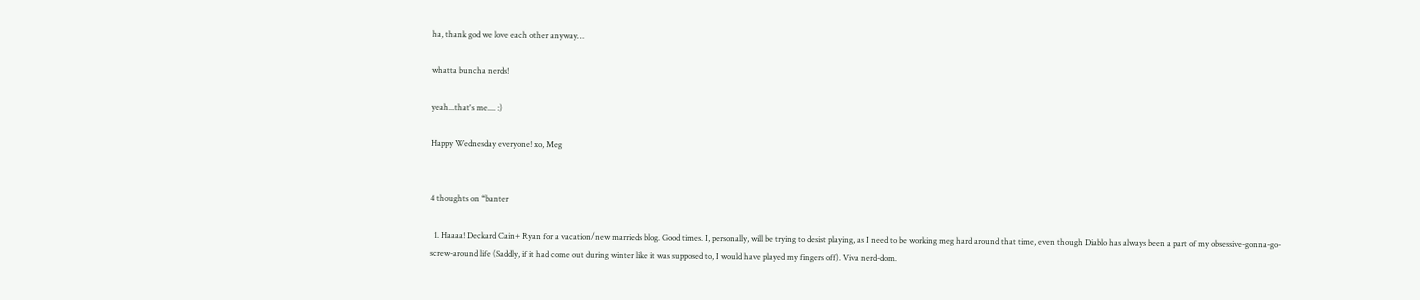ha, thank god we love each other anyway…

whatta buncha nerds!

yeah...that's me.... :)

Happy Wednesday everyone! xo, Meg


4 thoughts on “banter

  1. Haaaa! Deckard Cain+ Ryan for a vacation/new marrieds blog. Good times. I, personally, will be trying to desist playing, as I need to be working meg hard around that time, even though Diablo has always been a part of my obsessive-gonna-go-screw-around life (Saddly, if it had come out during winter like it was supposed to, I would have played my fingers off). Viva nerd-dom.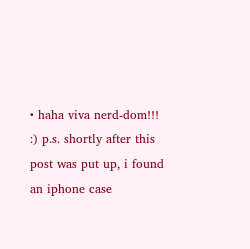• haha viva nerd-dom!!! :) p.s. shortly after this post was put up, i found an iphone case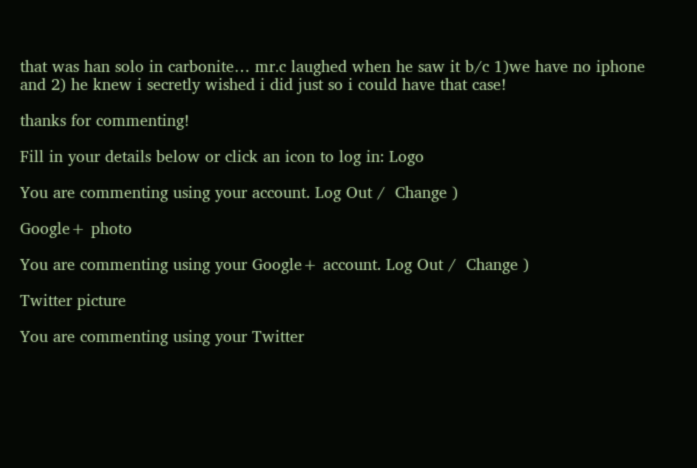that was han solo in carbonite… mr.c laughed when he saw it b/c 1)we have no iphone and 2) he knew i secretly wished i did just so i could have that case!

thanks for commenting!

Fill in your details below or click an icon to log in: Logo

You are commenting using your account. Log Out /  Change )

Google+ photo

You are commenting using your Google+ account. Log Out /  Change )

Twitter picture

You are commenting using your Twitter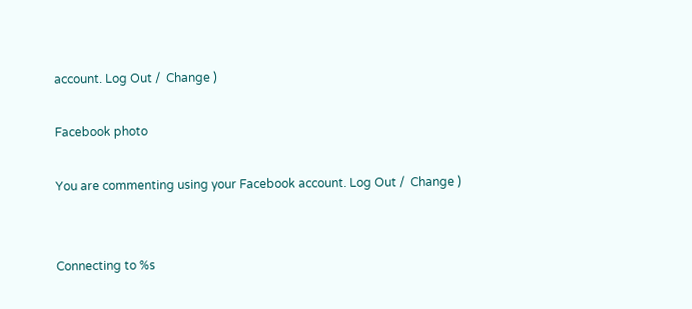account. Log Out /  Change )

Facebook photo

You are commenting using your Facebook account. Log Out /  Change )


Connecting to %s